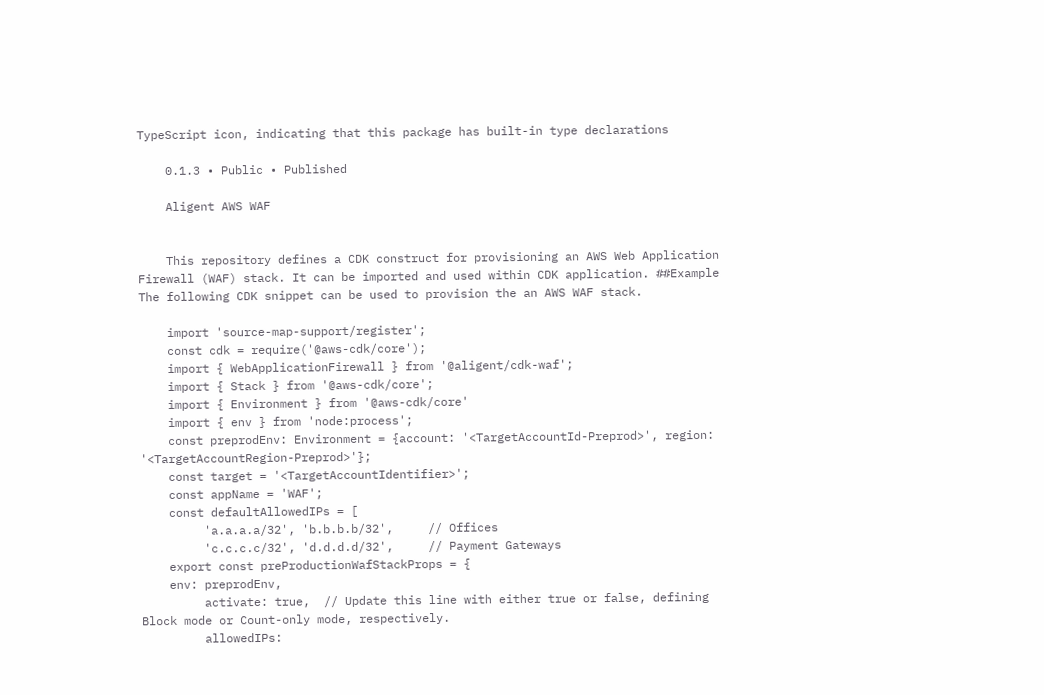TypeScript icon, indicating that this package has built-in type declarations

    0.1.3 • Public • Published

    Aligent AWS WAF


    This repository defines a CDK construct for provisioning an AWS Web Application Firewall (WAF) stack. It can be imported and used within CDK application. ##Example The following CDK snippet can be used to provision the an AWS WAF stack.

    import 'source-map-support/register';
    const cdk = require('@aws-cdk/core');
    import { WebApplicationFirewall } from '@aligent/cdk-waf';
    import { Stack } from '@aws-cdk/core';
    import { Environment } from '@aws-cdk/core'
    import { env } from 'node:process';
    const preprodEnv: Environment = {account: '<TargetAccountId-Preprod>', region: '<TargetAccountRegion-Preprod>'};
    const target = '<TargetAccountIdentifier>';
    const appName = 'WAF';
    const defaultAllowedIPs = [
         'a.a.a.a/32', 'b.b.b.b/32',     // Offices
         'c.c.c.c/32', 'd.d.d.d/32',     // Payment Gateways
    export const preProductionWafStackProps = {
    env: preprodEnv,
         activate: true,  // Update this line with either true or false, defining Block mode or Count-only mode, respectively.
         allowedIPs: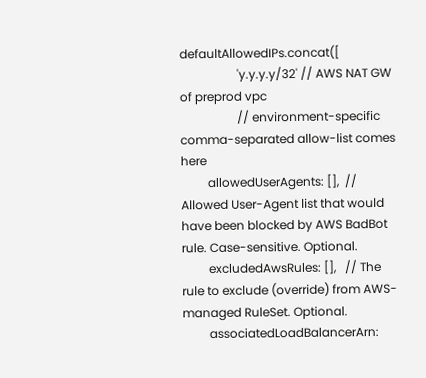defaultAllowedIPs.concat([
                   'y.y.y.y/32' // AWS NAT GW of preprod vpc
                   // environment-specific comma-separated allow-list comes here
         allowedUserAgents: [],  // Allowed User-Agent list that would have been blocked by AWS BadBot rule. Case-sensitive. Optional.
         excludedAwsRules: [],   // The rule to exclude (override) from AWS-managed RuleSet. Optional.
         associatedLoadBalancerArn: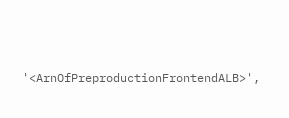'<ArnOfPreproductionFrontendALB>',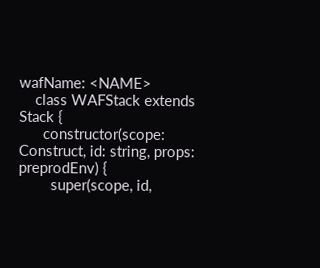wafName: <NAME>
    class WAFStack extends Stack {
      constructor(scope: Construct, id: string, props: preprodEnv) {
        super(scope, id,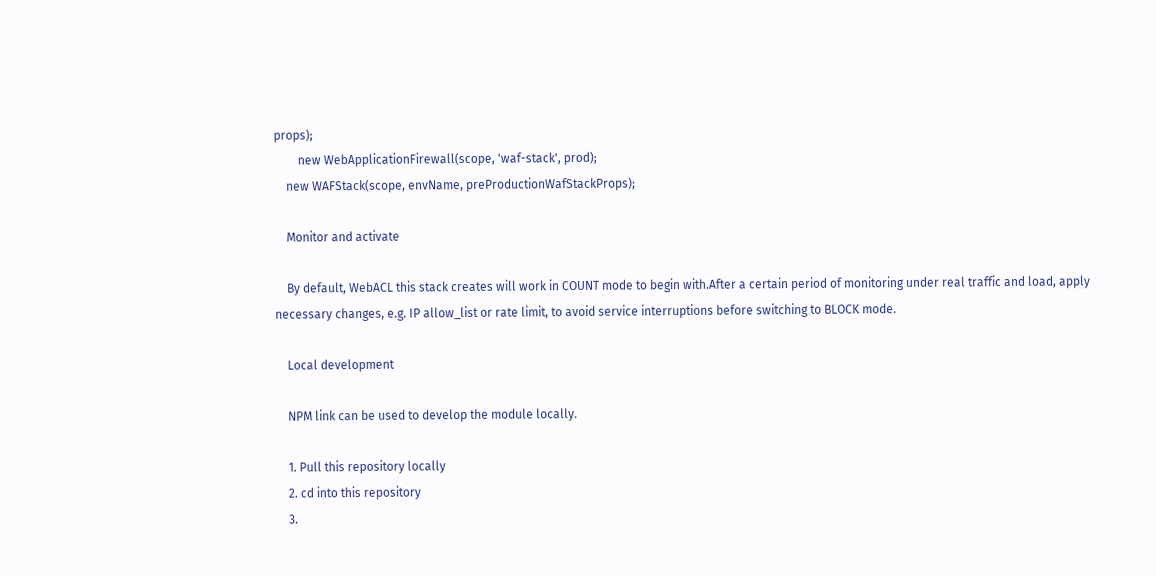props);
        new WebApplicationFirewall(scope, 'waf-stack', prod);
    new WAFStack(scope, envName, preProductionWafStackProps);

    Monitor and activate

    By default, WebACL this stack creates will work in COUNT mode to begin with.After a certain period of monitoring under real traffic and load, apply necessary changes, e.g. IP allow_list or rate limit, to avoid service interruptions before switching to BLOCK mode.

    Local development

    NPM link can be used to develop the module locally.

    1. Pull this repository locally
    2. cd into this repository
    3.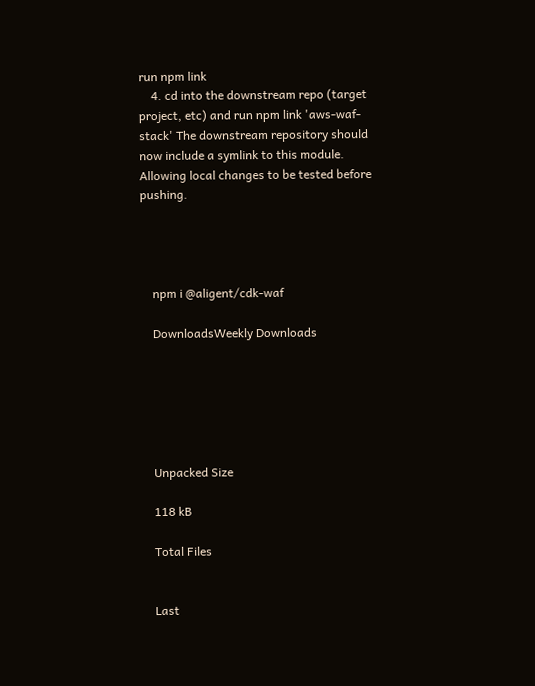run npm link
    4. cd into the downstream repo (target project, etc) and run npm link 'aws-waf-stack' The downstream repository should now include a symlink to this module. Allowing local changes to be tested before pushing.




    npm i @aligent/cdk-waf

    DownloadsWeekly Downloads






    Unpacked Size

    118 kB

    Total Files


    Last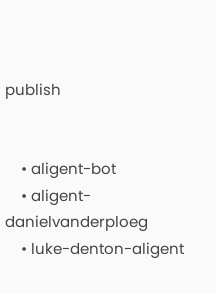publish


    • aligent-bot
    • aligent-danielvanderploeg
    • luke-denton-aligent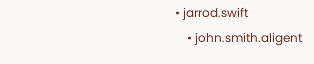• jarrod.swift
    • john.smith.aligent